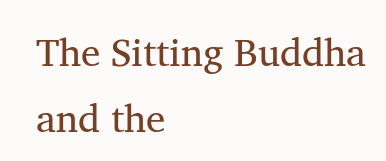The Sitting Buddha and the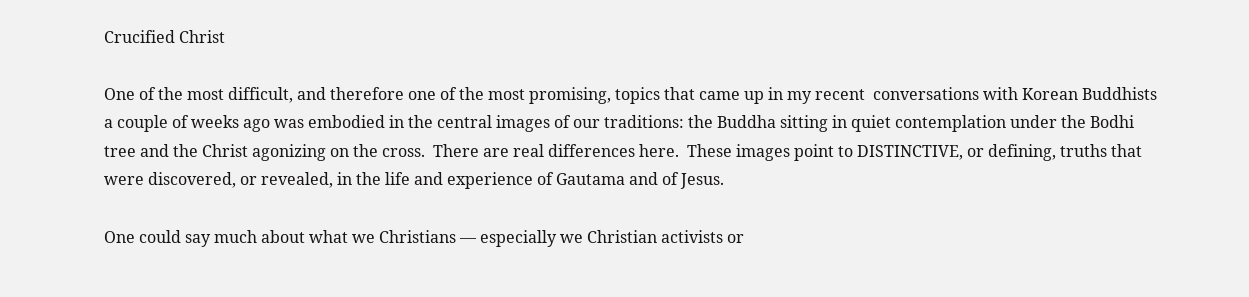Crucified Christ

One of the most difficult, and therefore one of the most promising, topics that came up in my recent  conversations with Korean Buddhists a couple of weeks ago was embodied in the central images of our traditions: the Buddha sitting in quiet contemplation under the Bodhi tree and the Christ agonizing on the cross.  There are real differences here.  These images point to DISTINCTIVE, or defining, truths that were discovered, or revealed, in the life and experience of Gautama and of Jesus.

One could say much about what we Christians — especially we Christian activists or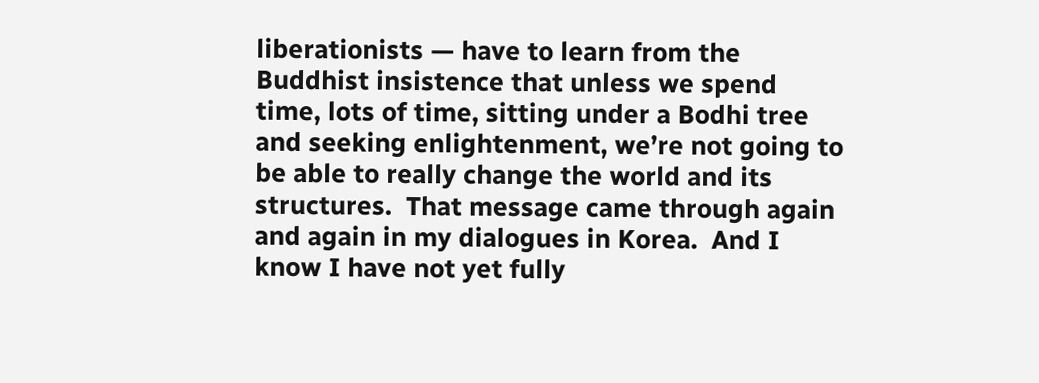liberationists — have to learn from the Buddhist insistence that unless we spend time, lots of time, sitting under a Bodhi tree and seeking enlightenment, we’re not going to be able to really change the world and its structures.  That message came through again and again in my dialogues in Korea.  And I know I have not yet fully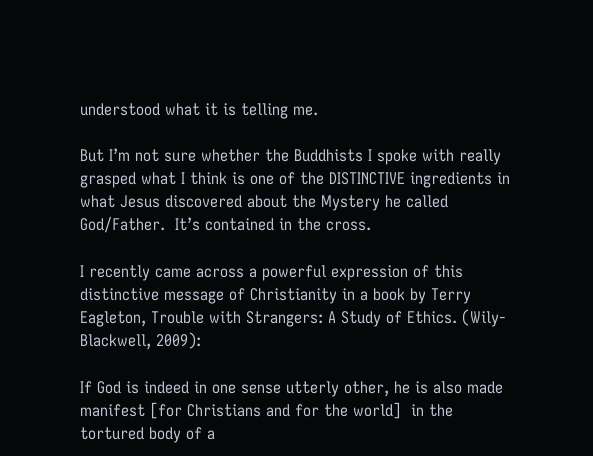understood what it is telling me.

But I’m not sure whether the Buddhists I spoke with really grasped what I think is one of the DISTINCTIVE ingredients in what Jesus discovered about the Mystery he called God/Father.  It’s contained in the cross.

I recently came across a powerful expression of this distinctive message of Christianity in a book by Terry Eagleton, Trouble with Strangers: A Study of Ethics. (Wily-Blackwell, 2009):

If God is indeed in one sense utterly other, he is also made manifest [for Christians and for the world]  in the tortured body of a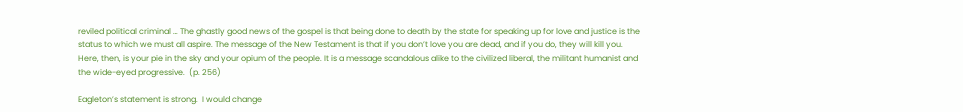reviled political criminal … The ghastly good news of the gospel is that being done to death by the state for speaking up for love and justice is the status to which we must all aspire. The message of the New Testament is that if you don’t love you are dead, and if you do, they will kill you. Here, then, is your pie in the sky and your opium of the people. It is a message scandalous alike to the civilized liberal, the militant humanist and the wide-eyed progressive.  (p. 256)

Eagleton’s statement is strong.  I would change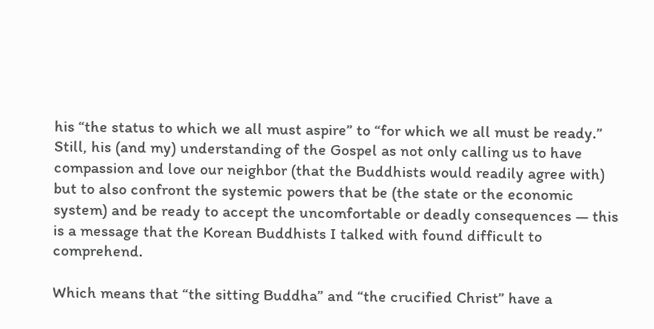his “the status to which we all must aspire” to “for which we all must be ready.”  Still, his (and my) understanding of the Gospel as not only calling us to have compassion and love our neighbor (that the Buddhists would readily agree with) but to also confront the systemic powers that be (the state or the economic system) and be ready to accept the uncomfortable or deadly consequences — this is a message that the Korean Buddhists I talked with found difficult to comprehend.

Which means that “the sitting Buddha” and “the crucified Christ” have a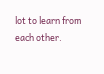lot to learn from each other.